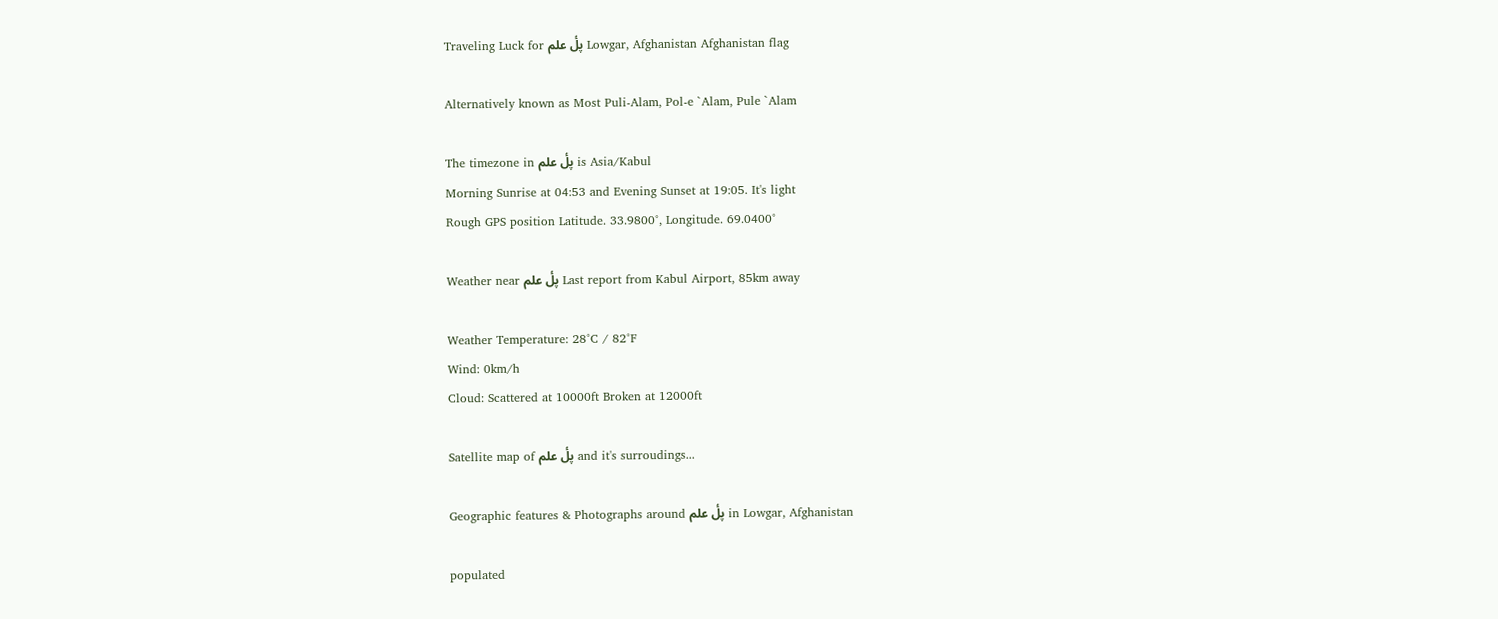Traveling Luck for پلٔ علم Lowgar, Afghanistan Afghanistan flag

Alternatively known as Most Puli-Alam, Pol-e `Alam, Pule `Alam

The timezone in پلٔ علم is Asia/Kabul
Morning Sunrise at 04:53 and Evening Sunset at 19:05. It's light
Rough GPS position Latitude. 33.9800°, Longitude. 69.0400°

Weather near پلٔ علم Last report from Kabul Airport, 85km away

Weather Temperature: 28°C / 82°F
Wind: 0km/h
Cloud: Scattered at 10000ft Broken at 12000ft

Satellite map of پلٔ علم and it's surroudings...

Geographic features & Photographs around پلٔ علم in Lowgar, Afghanistan

populated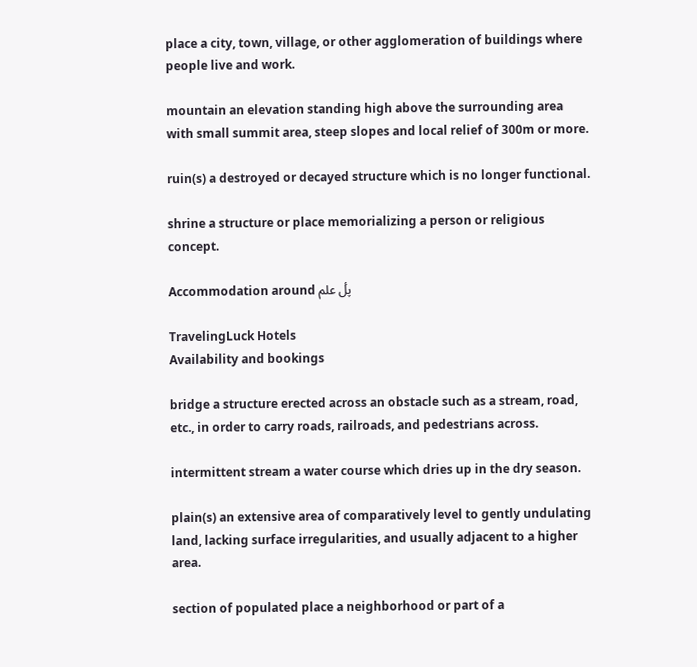place a city, town, village, or other agglomeration of buildings where people live and work.

mountain an elevation standing high above the surrounding area with small summit area, steep slopes and local relief of 300m or more.

ruin(s) a destroyed or decayed structure which is no longer functional.

shrine a structure or place memorializing a person or religious concept.

Accommodation around پلٔ علم

TravelingLuck Hotels
Availability and bookings

bridge a structure erected across an obstacle such as a stream, road, etc., in order to carry roads, railroads, and pedestrians across.

intermittent stream a water course which dries up in the dry season.

plain(s) an extensive area of comparatively level to gently undulating land, lacking surface irregularities, and usually adjacent to a higher area.

section of populated place a neighborhood or part of a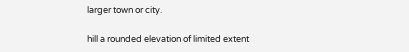larger town or city.

hill a rounded elevation of limited extent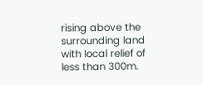rising above the surrounding land with local relief of less than 300m.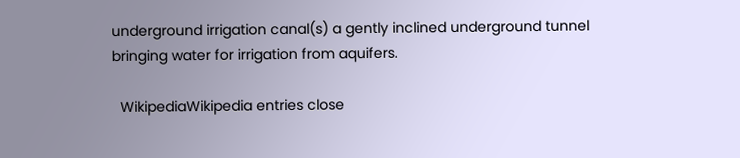underground irrigation canal(s) a gently inclined underground tunnel bringing water for irrigation from aquifers.

  WikipediaWikipedia entries close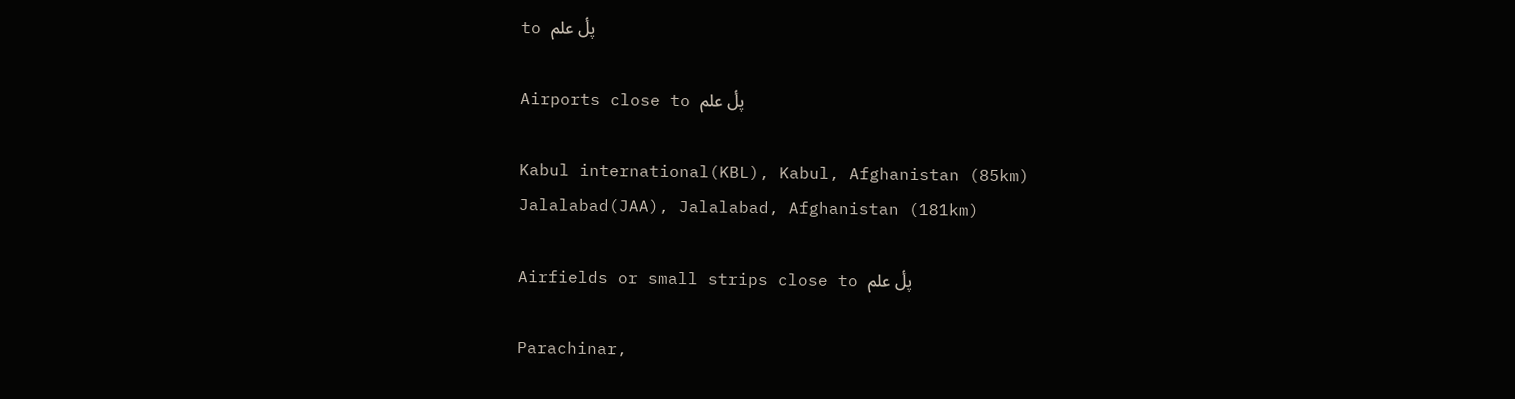to پلٔ علم

Airports close to پلٔ علم

Kabul international(KBL), Kabul, Afghanistan (85km)
Jalalabad(JAA), Jalalabad, Afghanistan (181km)

Airfields or small strips close to پلٔ علم

Parachinar,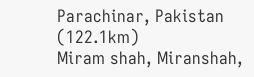Parachinar, Pakistan (122.1km)
Miram shah, Miranshah,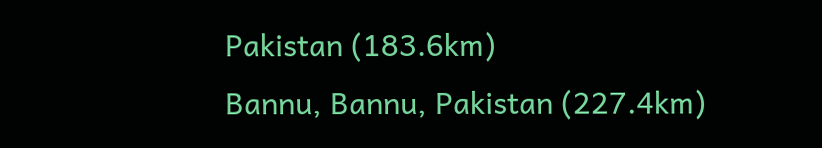Pakistan (183.6km)
Bannu, Bannu, Pakistan (227.4km)